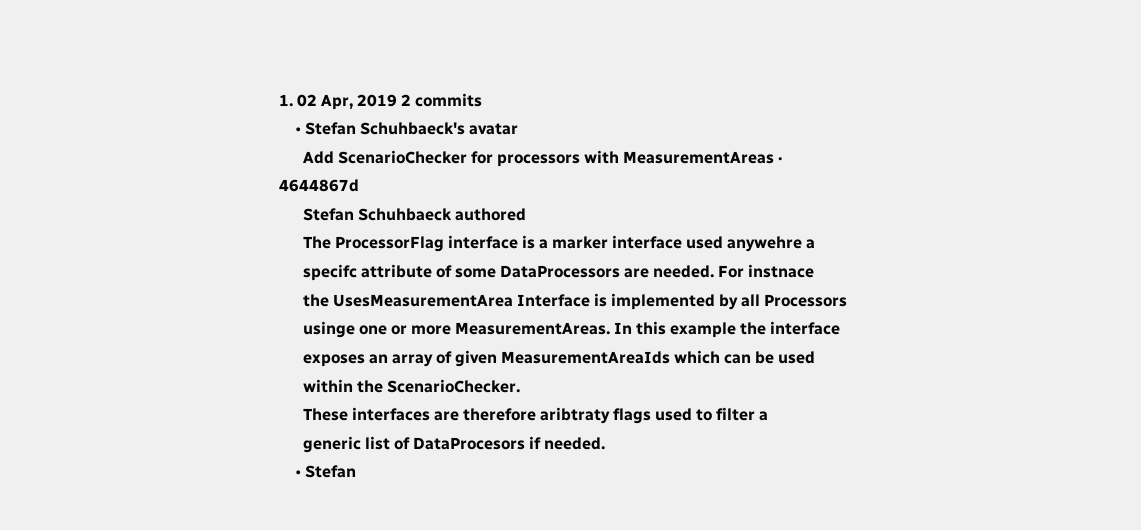1. 02 Apr, 2019 2 commits
    • Stefan Schuhbaeck's avatar
      Add ScenarioChecker for processors with MeasurementAreas · 4644867d
      Stefan Schuhbaeck authored
      The ProcessorFlag interface is a marker interface used anywehre a
      specifc attribute of some DataProcessors are needed. For instnace
      the UsesMeasurementArea Interface is implemented by all Processors
      usinge one or more MeasurementAreas. In this example the interface
      exposes an array of given MeasurementAreaIds which can be used
      within the ScenarioChecker.
      These interfaces are therefore aribtraty flags used to filter a
      generic list of DataProcesors if needed.
    • Stefan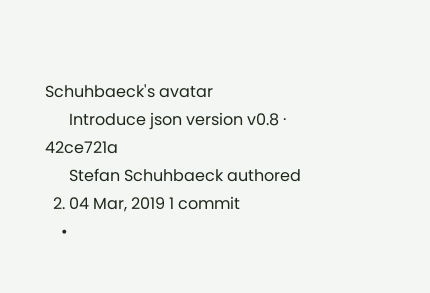Schuhbaeck's avatar
      Introduce json version v0.8 · 42ce721a
      Stefan Schuhbaeck authored
  2. 04 Mar, 2019 1 commit
    •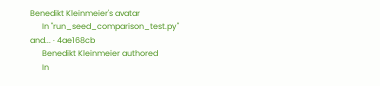Benedikt Kleinmeier's avatar
      In "run_seed_comparison_test.py" and... · 4ae168cb
      Benedikt Kleinmeier authored
      In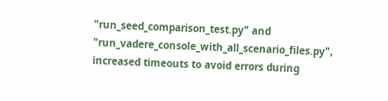"run_seed_comparison_test.py" and "run_vadere_console_with_all_scenario_files.py", increased timeouts to avoid errors during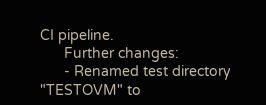CI pipeline.
      Further changes:
      - Renamed test directory "TESTOVM" to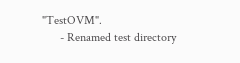"TestOVM".
      - Renamed test directory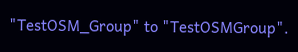"TestOSM_Group" to "TestOSMGroup".